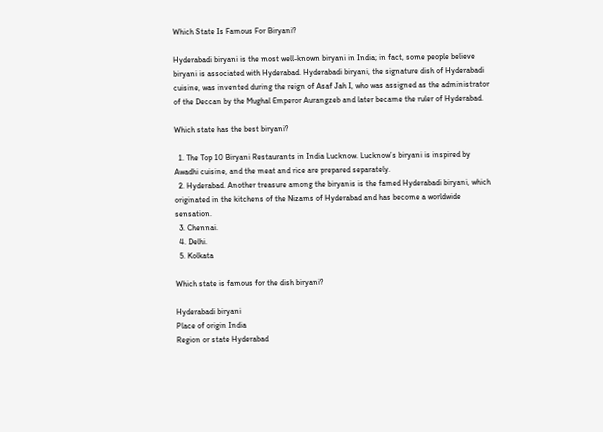Which State Is Famous For Biryani?

Hyderabadi biryani is the most well-known biryani in India; in fact, some people believe biryani is associated with Hyderabad. Hyderabadi biryani, the signature dish of Hyderabadi cuisine, was invented during the reign of Asaf Jah I, who was assigned as the administrator of the Deccan by the Mughal Emperor Aurangzeb and later became the ruler of Hyderabad.

Which state has the best biryani?

  1. The Top 10 Biryani Restaurants in India Lucknow. Lucknow’s biryani is inspired by Awadhi cuisine, and the meat and rice are prepared separately.
  2. Hyderabad. Another treasure among the biryanis is the famed Hyderabadi biryani, which originated in the kitchens of the Nizams of Hyderabad and has become a worldwide sensation.
  3. Chennai.
  4. Delhi.
  5. Kolkata

Which state is famous for the dish biryani?

Hyderabadi biryani
Place of origin India
Region or state Hyderabad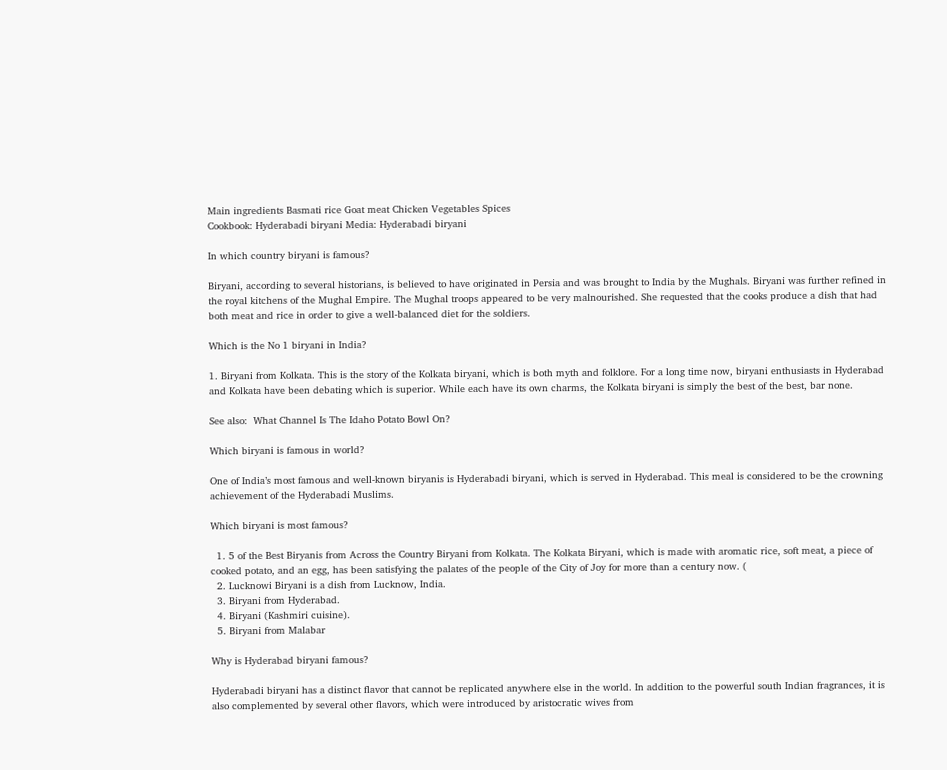Main ingredients Basmati rice Goat meat Chicken Vegetables Spices
Cookbook: Hyderabadi biryani Media: Hyderabadi biryani

In which country biryani is famous?

Biryani, according to several historians, is believed to have originated in Persia and was brought to India by the Mughals. Biryani was further refined in the royal kitchens of the Mughal Empire. The Mughal troops appeared to be very malnourished. She requested that the cooks produce a dish that had both meat and rice in order to give a well-balanced diet for the soldiers.

Which is the No 1 biryani in India?

1. Biryani from Kolkata. This is the story of the Kolkata biryani, which is both myth and folklore. For a long time now, biryani enthusiasts in Hyderabad and Kolkata have been debating which is superior. While each have its own charms, the Kolkata biryani is simply the best of the best, bar none.

See also:  What Channel Is The Idaho Potato Bowl On?

Which biryani is famous in world?

One of India’s most famous and well-known biryanis is Hyderabadi biryani, which is served in Hyderabad. This meal is considered to be the crowning achievement of the Hyderabadi Muslims.

Which biryani is most famous?

  1. 5 of the Best Biryanis from Across the Country Biryani from Kolkata. The Kolkata Biryani, which is made with aromatic rice, soft meat, a piece of cooked potato, and an egg, has been satisfying the palates of the people of the City of Joy for more than a century now. (
  2. Lucknowi Biryani is a dish from Lucknow, India.
  3. Biryani from Hyderabad.
  4. Biryani (Kashmiri cuisine).
  5. Biryani from Malabar

Why is Hyderabad biryani famous?

Hyderabadi biryani has a distinct flavor that cannot be replicated anywhere else in the world. In addition to the powerful south Indian fragrances, it is also complemented by several other flavors, which were introduced by aristocratic wives from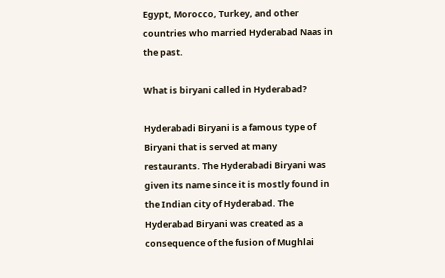Egypt, Morocco, Turkey, and other countries who married Hyderabad Naas in the past.

What is biryani called in Hyderabad?

Hyderabadi Biryani is a famous type of Biryani that is served at many restaurants. The Hyderabadi Biryani was given its name since it is mostly found in the Indian city of Hyderabad. The Hyderabad Biryani was created as a consequence of the fusion of Mughlai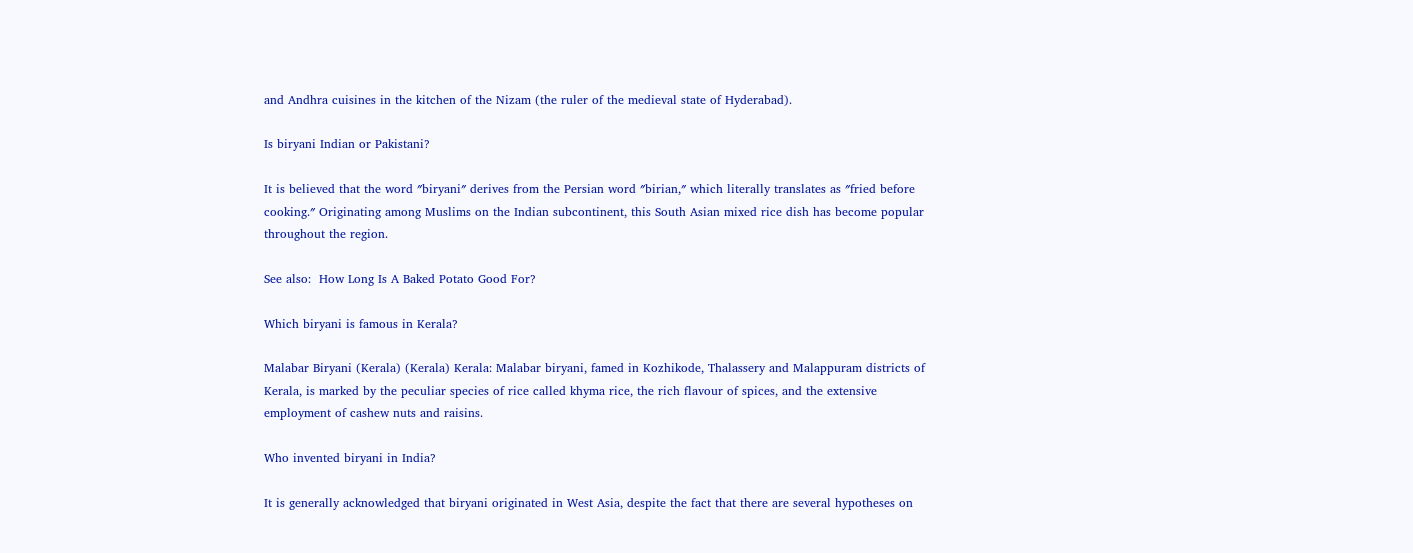and Andhra cuisines in the kitchen of the Nizam (the ruler of the medieval state of Hyderabad).

Is biryani Indian or Pakistani?

It is believed that the word ″biryani″ derives from the Persian word ″birian,″ which literally translates as ″fried before cooking.″ Originating among Muslims on the Indian subcontinent, this South Asian mixed rice dish has become popular throughout the region.

See also:  How Long Is A Baked Potato Good For?

Which biryani is famous in Kerala?

Malabar Biryani (Kerala) (Kerala) Kerala: Malabar biryani, famed in Kozhikode, Thalassery and Malappuram districts of Kerala, is marked by the peculiar species of rice called khyma rice, the rich flavour of spices, and the extensive employment of cashew nuts and raisins.

Who invented biryani in India?

It is generally acknowledged that biryani originated in West Asia, despite the fact that there are several hypotheses on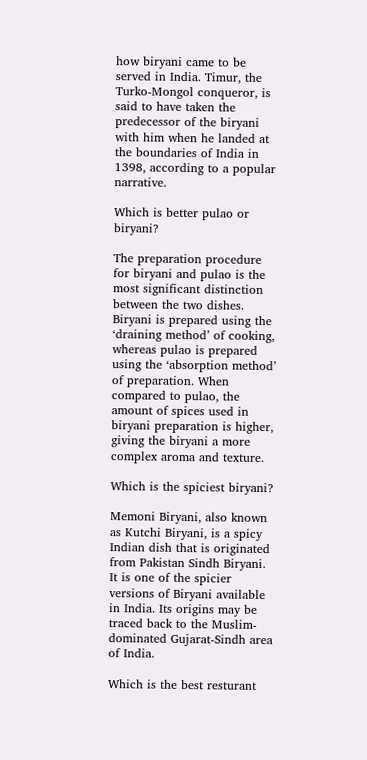how biryani came to be served in India. Timur, the Turko-Mongol conqueror, is said to have taken the predecessor of the biryani with him when he landed at the boundaries of India in 1398, according to a popular narrative.

Which is better pulao or biryani?

The preparation procedure for biryani and pulao is the most significant distinction between the two dishes. Biryani is prepared using the ‘draining method’ of cooking, whereas pulao is prepared using the ‘absorption method’ of preparation. When compared to pulao, the amount of spices used in biryani preparation is higher, giving the biryani a more complex aroma and texture.

Which is the spiciest biryani?

Memoni Biryani, also known as Kutchi Biryani, is a spicy Indian dish that is originated from Pakistan Sindh Biryani. It is one of the spicier versions of Biryani available in India. Its origins may be traced back to the Muslim-dominated Gujarat-Sindh area of India.

Which is the best resturant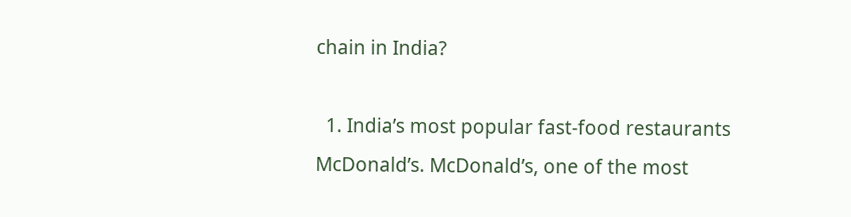chain in India?

  1. India’s most popular fast-food restaurants McDonald’s. McDonald’s, one of the most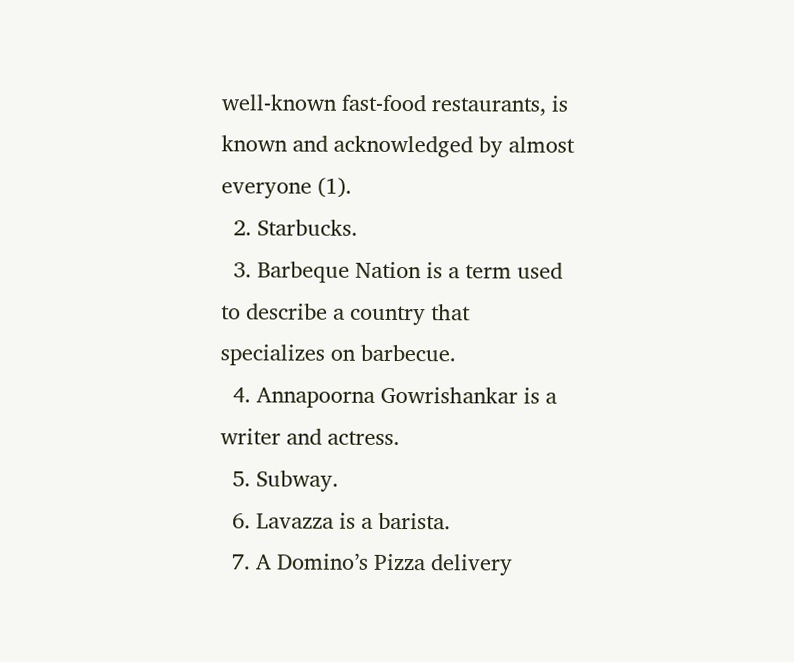well-known fast-food restaurants, is known and acknowledged by almost everyone (1).
  2. Starbucks.
  3. Barbeque Nation is a term used to describe a country that specializes on barbecue.
  4. Annapoorna Gowrishankar is a writer and actress.
  5. Subway.
  6. Lavazza is a barista.
  7. A Domino’s Pizza delivery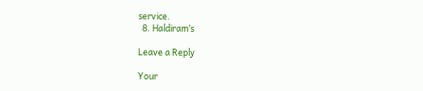service.
  8. Haldiram’s

Leave a Reply

Your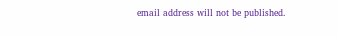email address will not be published.